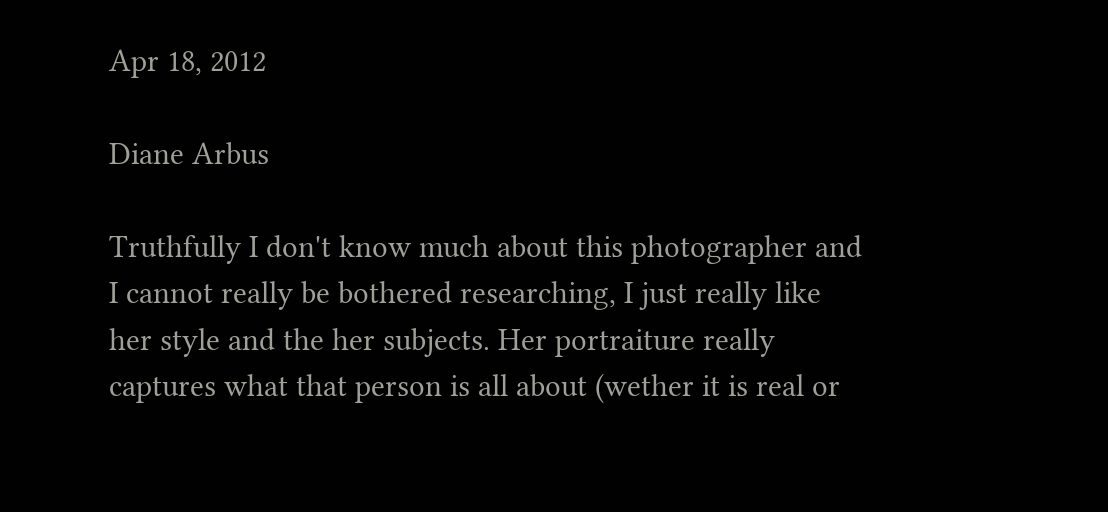Apr 18, 2012

Diane Arbus

Truthfully I don't know much about this photographer and I cannot really be bothered researching, I just really like her style and the her subjects. Her portraiture really captures what that person is all about (wether it is real or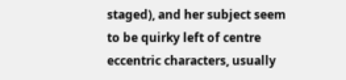staged), and her subject seem to be quirky left of centre eccentric characters, usually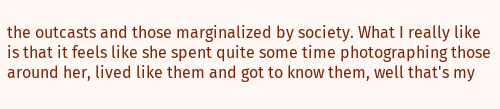the outcasts and those marginalized by society. What I really like is that it feels like she spent quite some time photographing those around her, lived like them and got to know them, well that's my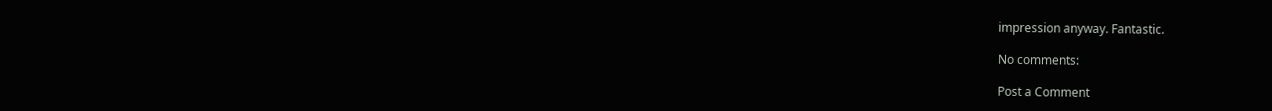impression anyway. Fantastic.

No comments:

Post a Comment